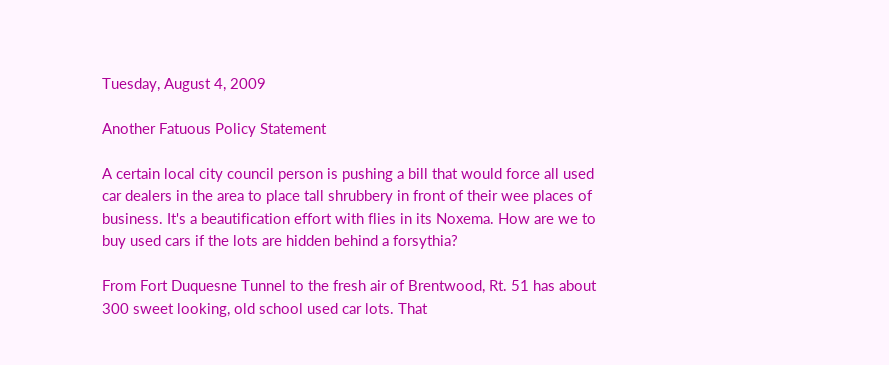Tuesday, August 4, 2009

Another Fatuous Policy Statement

A certain local city council person is pushing a bill that would force all used car dealers in the area to place tall shrubbery in front of their wee places of business. It's a beautification effort with flies in its Noxema. How are we to buy used cars if the lots are hidden behind a forsythia?

From Fort Duquesne Tunnel to the fresh air of Brentwood, Rt. 51 has about 300 sweet looking, old school used car lots. That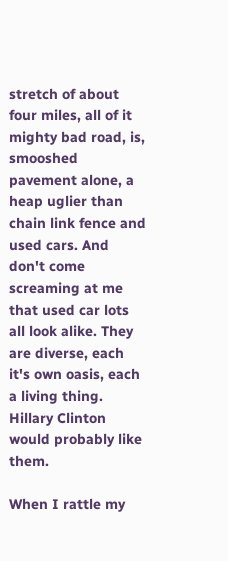stretch of about four miles, all of it mighty bad road, is, smooshed pavement alone, a heap uglier than chain link fence and used cars. And don't come screaming at me that used car lots all look alike. They are diverse, each it's own oasis, each a living thing. Hillary Clinton would probably like them.

When I rattle my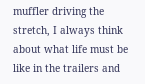muffler driving the stretch, I always think about what life must be like in the trailers and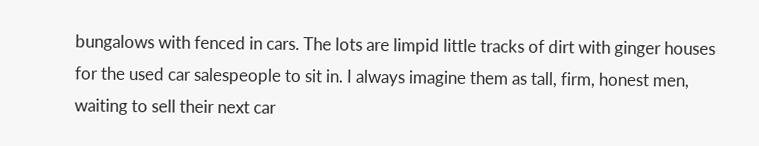bungalows with fenced in cars. The lots are limpid little tracks of dirt with ginger houses for the used car salespeople to sit in. I always imagine them as tall, firm, honest men, waiting to sell their next car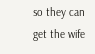so they can get the wife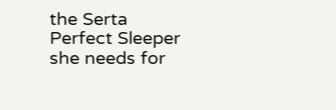the Serta Perfect Sleeper she needs for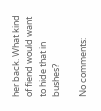her back. What kind of fiend would want to hide that in bushes?

No comments: